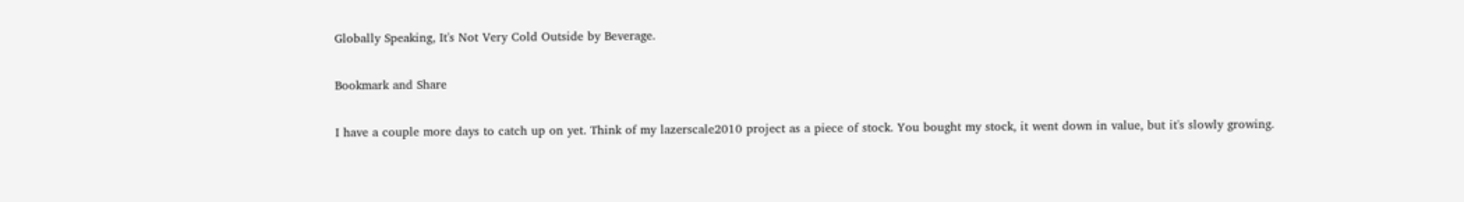Globally Speaking, It's Not Very Cold Outside by Beverage.

Bookmark and Share

I have a couple more days to catch up on yet. Think of my lazerscale2010 project as a piece of stock. You bought my stock, it went down in value, but it's slowly growing.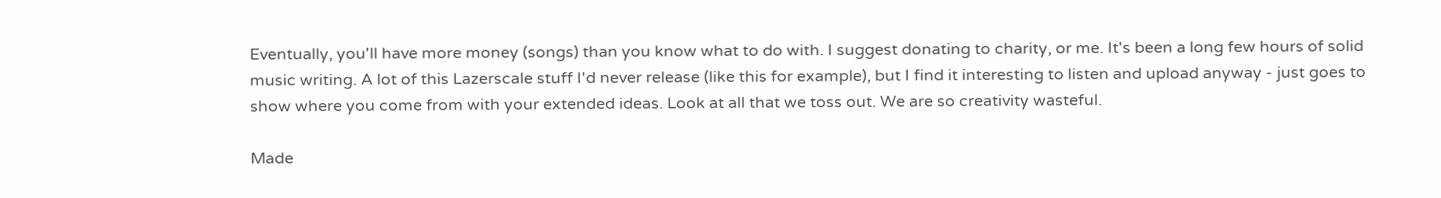Eventually, you'll have more money (songs) than you know what to do with. I suggest donating to charity, or me. It's been a long few hours of solid music writing. A lot of this Lazerscale stuff I'd never release (like this for example), but I find it interesting to listen and upload anyway - just goes to show where you come from with your extended ideas. Look at all that we toss out. We are so creativity wasteful.

Made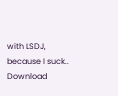with LSDJ, because I suck.. Download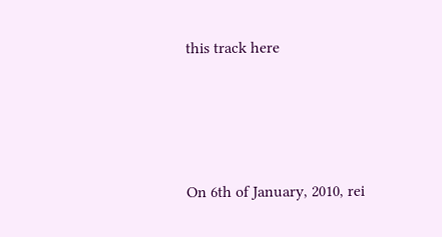this track here





On 6th of January, 2010, rei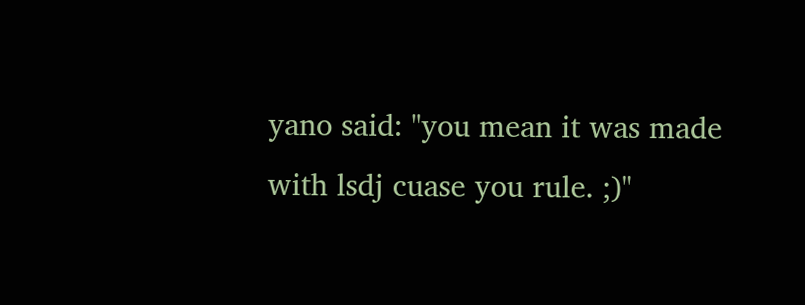yano said: "you mean it was made with lsdj cuase you rule. ;)"